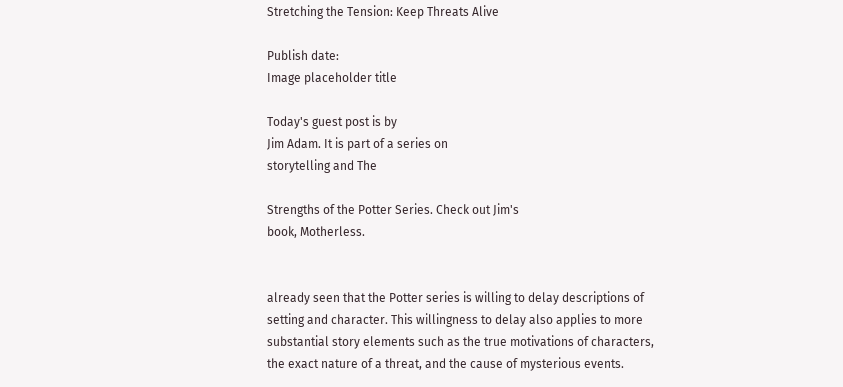Stretching the Tension: Keep Threats Alive

Publish date:
Image placeholder title

Today's guest post is by
Jim Adam. It is part of a series on
storytelling and The

Strengths of the Potter Series. Check out Jim's
book, Motherless.


already seen that the Potter series is willing to delay descriptions of
setting and character. This willingness to delay also applies to more
substantial story elements such as the true motivations of characters,
the exact nature of a threat, and the cause of mysterious events.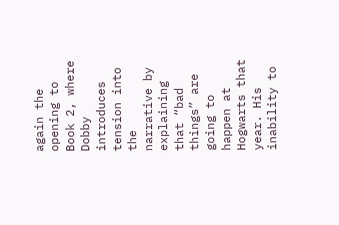again the opening to Book 2, where Dobby introduces tension into the
narrative by explaining that “bad things” are going to happen at
Hogwarts that year. His inability to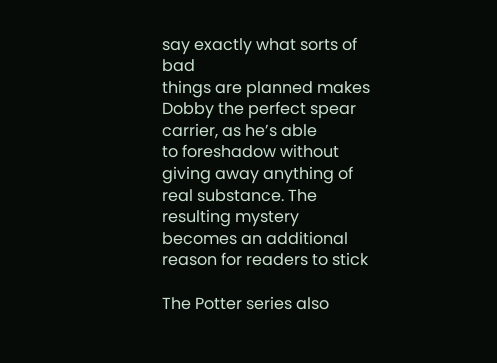say exactly what sorts of bad
things are planned makes Dobby the perfect spear carrier, as he’s able
to foreshadow without giving away anything of real substance. The
resulting mystery becomes an additional reason for readers to stick

The Potter series also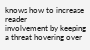knows how to increase reader
involvement by keeping a threat hovering over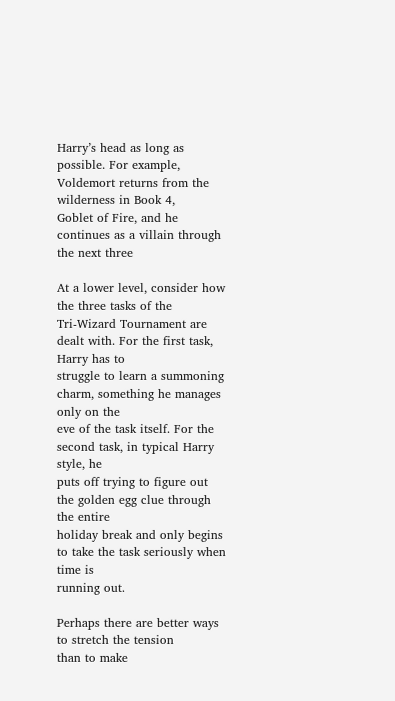Harry’s head as long as
possible. For example, Voldemort returns from the wilderness in Book 4,
Goblet of Fire, and he continues as a villain through the next three

At a lower level, consider how the three tasks of the
Tri-Wizard Tournament are dealt with. For the first task, Harry has to
struggle to learn a summoning charm, something he manages only on the
eve of the task itself. For the second task, in typical Harry style, he
puts off trying to figure out the golden egg clue through the entire
holiday break and only begins to take the task seriously when time is
running out.

Perhaps there are better ways to stretch the tension
than to make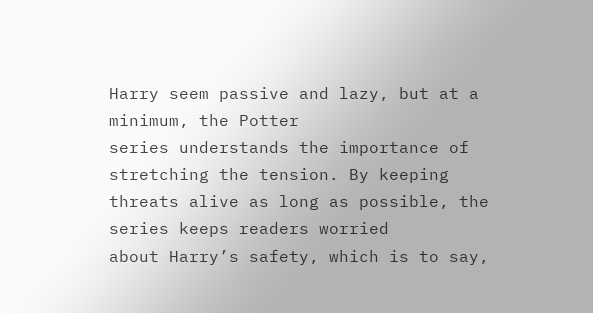Harry seem passive and lazy, but at a minimum, the Potter
series understands the importance of stretching the tension. By keeping
threats alive as long as possible, the series keeps readers worried
about Harry’s safety, which is to say,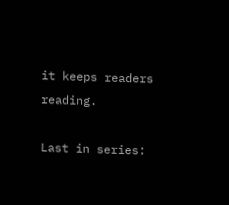it keeps readers reading.

Last in series: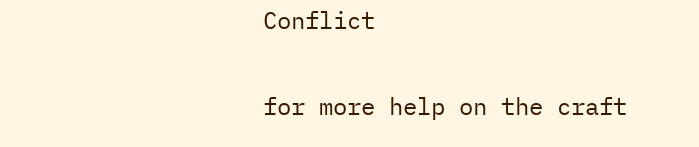Conflict


for more help on the craft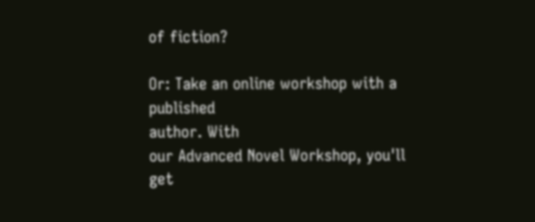of fiction?

Or: Take an online workshop with a published
author. With
our Advanced Novel Workshop, you'll get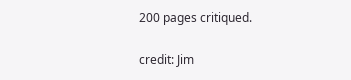200 pages critiqued.

credit: Jim